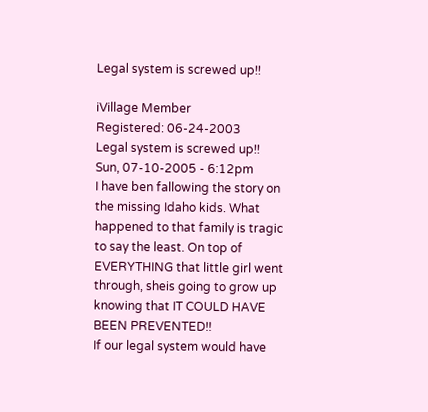Legal system is screwed up!!

iVillage Member
Registered: 06-24-2003
Legal system is screwed up!!
Sun, 07-10-2005 - 6:12pm
I have ben fallowing the story on the missing Idaho kids. What happened to that family is tragic to say the least. On top of EVERYTHING that little girl went through, sheis going to grow up knowing that IT COULD HAVE BEEN PREVENTED!!
If our legal system would have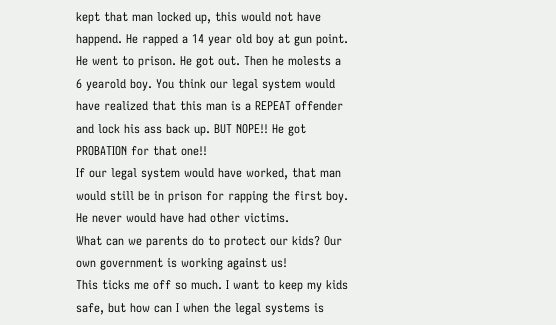kept that man locked up, this would not have happend. He rapped a 14 year old boy at gun point. He went to prison. He got out. Then he molests a 6 yearold boy. You think our legal system would have realized that this man is a REPEAT offender and lock his ass back up. BUT NOPE!! He got PROBATION for that one!!
If our legal system would have worked, that man would still be in prison for rapping the first boy. He never would have had other victims.
What can we parents do to protect our kids? Our own government is working against us!
This ticks me off so much. I want to keep my kids safe, but how can I when the legal systems is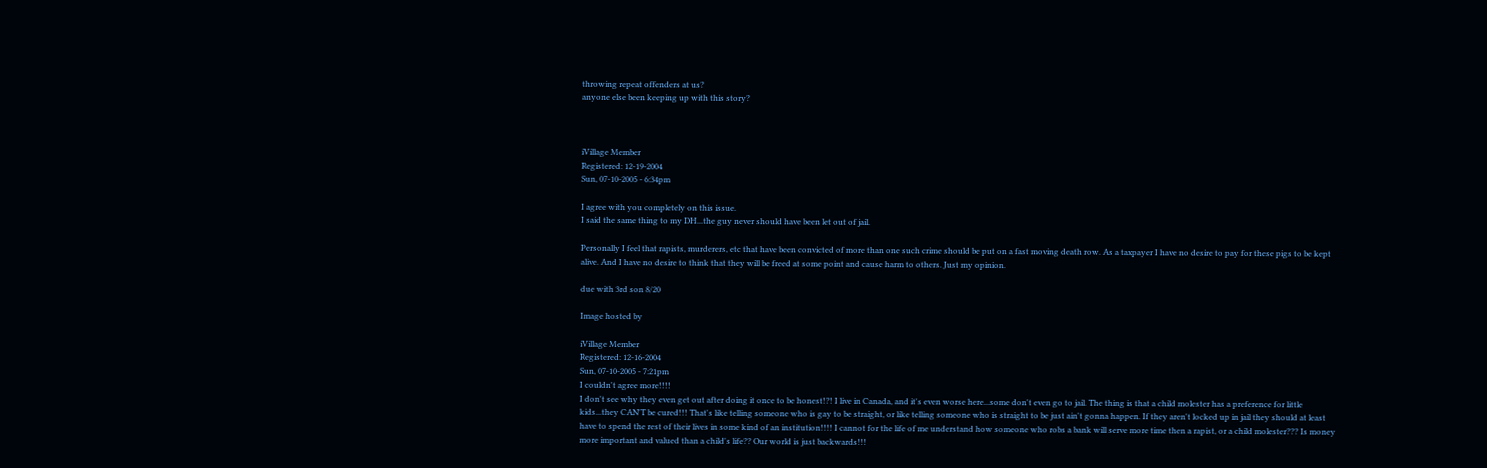throwing repeat offenders at us?
anyone else been keeping up with this story?



iVillage Member
Registered: 12-19-2004
Sun, 07-10-2005 - 6:34pm

I agree with you completely on this issue.
I said the same thing to my DH...the guy never should have been let out of jail.

Personally I feel that rapists, murderers, etc that have been convicted of more than one such crime should be put on a fast moving death row. As a taxpayer I have no desire to pay for these pigs to be kept alive. And I have no desire to think that they will be freed at some point and cause harm to others. Just my opinion.

due with 3rd son 8/20

Image hosted by

iVillage Member
Registered: 12-16-2004
Sun, 07-10-2005 - 7:21pm
I couldn't agree more!!!!
I don't see why they even get out after doing it once to be honest!?! I live in Canada, and it's even worse here...some don't even go to jail. The thing is that a child molester has a preference for little kids...they CAN'T be cured!!! That's like telling someone who is gay to be straight, or like telling someone who is straight to be just ain't gonna happen. If they aren't locked up in jail they should at least have to spend the rest of their lives in some kind of an institution!!!! I cannot for the life of me understand how someone who robs a bank will serve more time then a rapist, or a child molester??? Is money more important and valued than a child's life?? Our world is just backwards!!!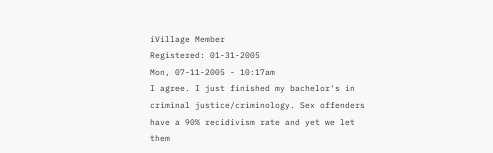iVillage Member
Registered: 01-31-2005
Mon, 07-11-2005 - 10:17am
I agree. I just finished my bachelor's in criminal justice/criminology. Sex offenders have a 90% recidivism rate and yet we let them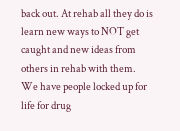back out. At rehab all they do is learn new ways to NOT get caught and new ideas from others in rehab with them. We have people locked up for life for drug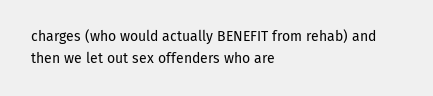charges (who would actually BENEFIT from rehab) and then we let out sex offenders who are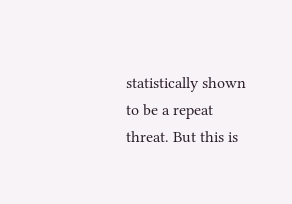statistically shown to be a repeat threat. But this is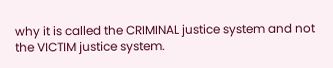why it is called the CRIMINAL justice system and not the VICTIM justice system.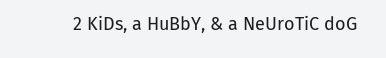2 KiDs, a HuBbY, & a NeUroTiC doG